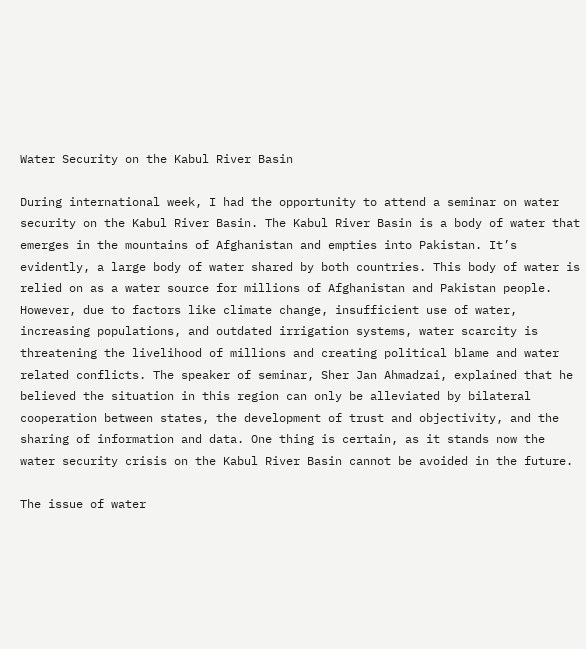Water Security on the Kabul River Basin

During international week, I had the opportunity to attend a seminar on water security on the Kabul River Basin. The Kabul River Basin is a body of water that emerges in the mountains of Afghanistan and empties into Pakistan. It’s evidently, a large body of water shared by both countries. This body of water is relied on as a water source for millions of Afghanistan and Pakistan people. However, due to factors like climate change, insufficient use of water, increasing populations, and outdated irrigation systems, water scarcity is threatening the livelihood of millions and creating political blame and water related conflicts. The speaker of seminar, Sher Jan Ahmadzai, explained that he believed the situation in this region can only be alleviated by bilateral cooperation between states, the development of trust and objectivity, and the sharing of information and data. One thing is certain, as it stands now the water security crisis on the Kabul River Basin cannot be avoided in the future.

The issue of water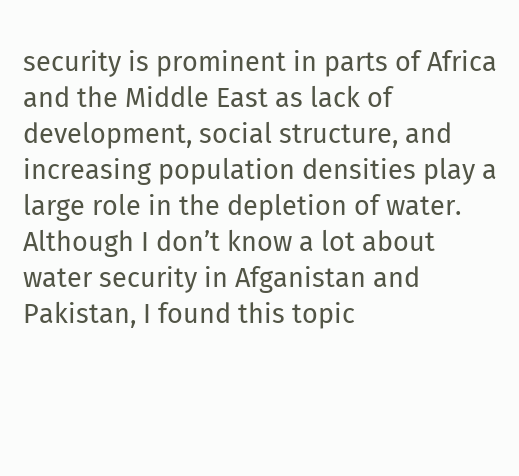security is prominent in parts of Africa and the Middle East as lack of development, social structure, and increasing population densities play a large role in the depletion of water. Although I don’t know a lot about water security in Afganistan and Pakistan, I found this topic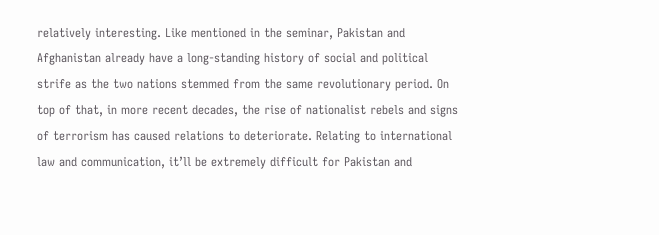relatively interesting. Like mentioned in the seminar, Pakistan and Afghanistan already have a long-standing history of social and political strife as the two nations stemmed from the same revolutionary period. On top of that, in more recent decades, the rise of nationalist rebels and signs of terrorism has caused relations to deteriorate. Relating to international law and communication, it’ll be extremely difficult for Pakistan and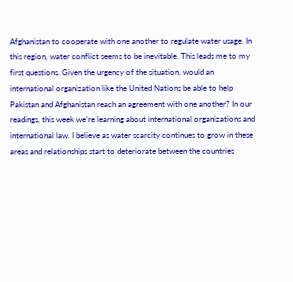Afghanistan to cooperate with one another to regulate water usage. In this region, water conflict seems to be inevitable. This leads me to my first questions. Given the urgency of the situation, would an international organization like the United Nations be able to help Pakistan and Afghanistan reach an agreement with one another? In our readings, this week we’re learning about international organizations and international law. I believe as water scarcity continues to grow in these areas and relationships start to deteriorate between the countries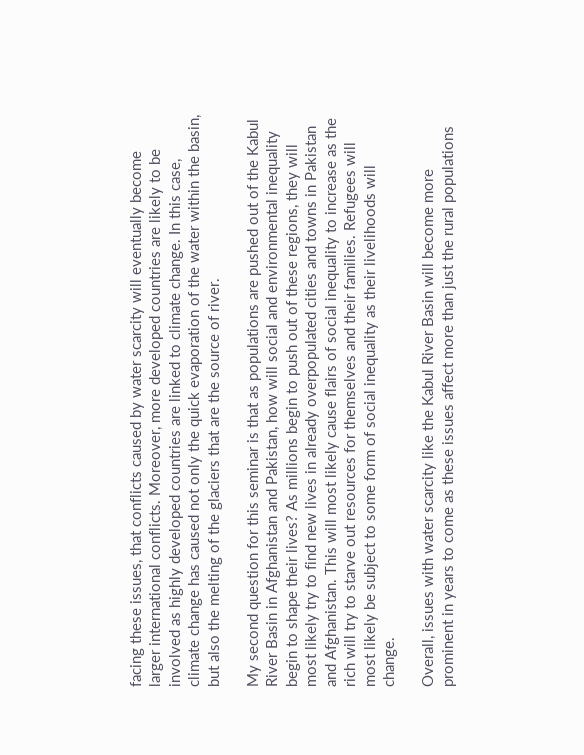facing these issues, that conflicts caused by water scarcity will eventually become larger international conflicts. Moreover, more developed countries are likely to be involved as highly developed countries are linked to climate change. In this case, climate change has caused not only the quick evaporation of the water within the basin, but also the melting of the glaciers that are the source of river.

My second question for this seminar is that as populations are pushed out of the Kabul River Basin in Afghanistan and Pakistan, how will social and environmental inequality begin to shape their lives? As millions begin to push out of these regions, they will most likely try to find new lives in already overpopulated cities and towns in Pakistan and Afghanistan. This will most likely cause flairs of social inequality to increase as the rich will try to starve out resources for themselves and their families. Refugees will most likely be subject to some form of social inequality as their livelihoods will change.

Overall, issues with water scarcity like the Kabul River Basin will become more prominent in years to come as these issues affect more than just the rural populations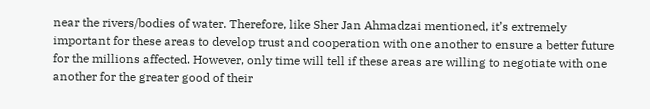near the rivers/bodies of water. Therefore, like Sher Jan Ahmadzai mentioned, it’s extremely important for these areas to develop trust and cooperation with one another to ensure a better future for the millions affected. However, only time will tell if these areas are willing to negotiate with one another for the greater good of their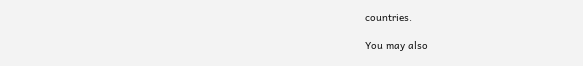countries.

You may also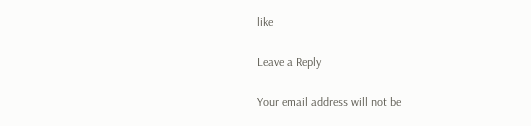like

Leave a Reply

Your email address will not be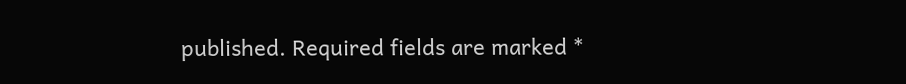published. Required fields are marked *